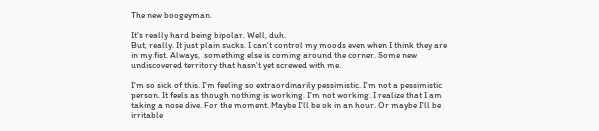The new boogeyman.

It's really hard being bipolar. Well, duh.
But, really. It just plain sucks. I can't control my moods even when I think they are in my fist. Always,  something else is coming around the corner. Some new undiscovered territory that hasn't yet screwed with me.

I'm so sick of this. I'm feeling so extraordinarily pessimistic. I'm not a pessimistic person. It feels as though nothing is working. I'm not working. I realize that I am taking a nose dive. For the moment. Maybe I'll be ok in an hour. Or maybe I'll be irritable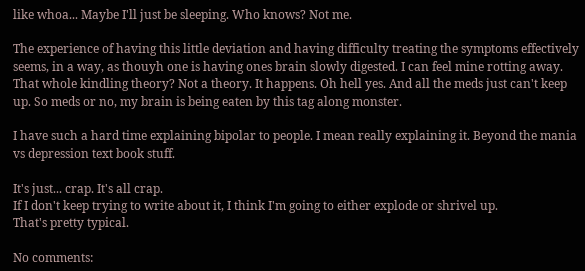like whoa... Maybe I'll just be sleeping. Who knows? Not me.

The experience of having this little deviation and having difficulty treating the symptoms effectively seems, in a way, as thouyh one is having ones brain slowly digested. I can feel mine rotting away. That whole kindling theory? Not a theory. It happens. Oh hell yes. And all the meds just can't keep up. So meds or no, my brain is being eaten by this tag along monster.

I have such a hard time explaining bipolar to people. I mean really explaining it. Beyond the mania vs depression text book stuff.

It's just... crap. It's all crap.
If I don't keep trying to write about it, I think I'm going to either explode or shrivel up.
That's pretty typical.

No comments: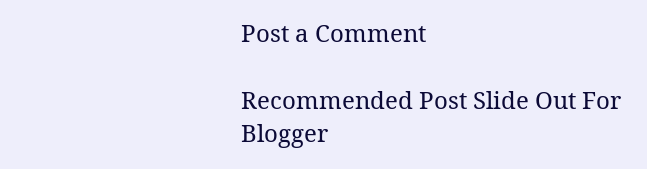Post a Comment

Recommended Post Slide Out For Blogger